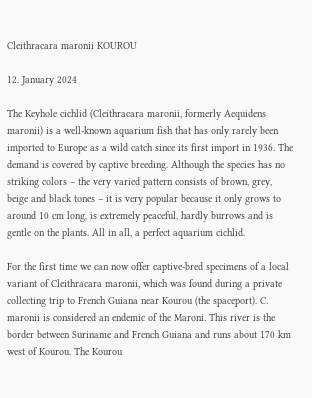Cleithracara maronii KOUROU

12. January 2024

The Keyhole cichlid (Cleithracara maronii, formerly Aequidens maronii) is a well-known aquarium fish that has only rarely been imported to Europe as a wild catch since its first import in 1936. The demand is covered by captive breeding. Although the species has no striking colors – the very varied pattern consists of brown, grey, beige and black tones – it is very popular because it only grows to around 10 cm long, is extremely peaceful, hardly burrows and is gentle on the plants. All in all, a perfect aquarium cichlid.

For the first time we can now offer captive-bred specimens of a local variant of Cleithracara maronii, which was found during a private collecting trip to French Guiana near Kourou (the spaceport). C. maronii is considered an endemic of the Maroni. This river is the border between Suriname and French Guiana and runs about 170 km west of Kourou. The Kourou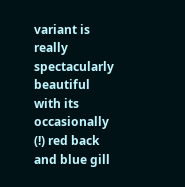variant is really spectacularly beautiful with its occasionally (!) red back and blue gill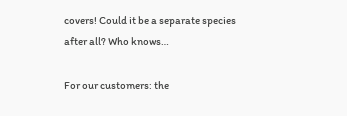covers! Could it be a separate species after all? Who knows…

For our customers: the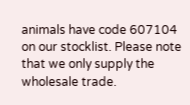animals have code 607104 on our stocklist. Please note that we only supply the wholesale trade.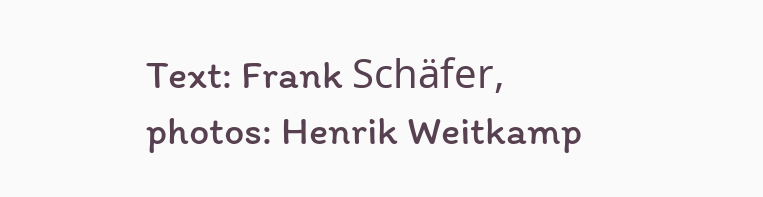Text: Frank Schäfer, photos: Henrik Weitkamp